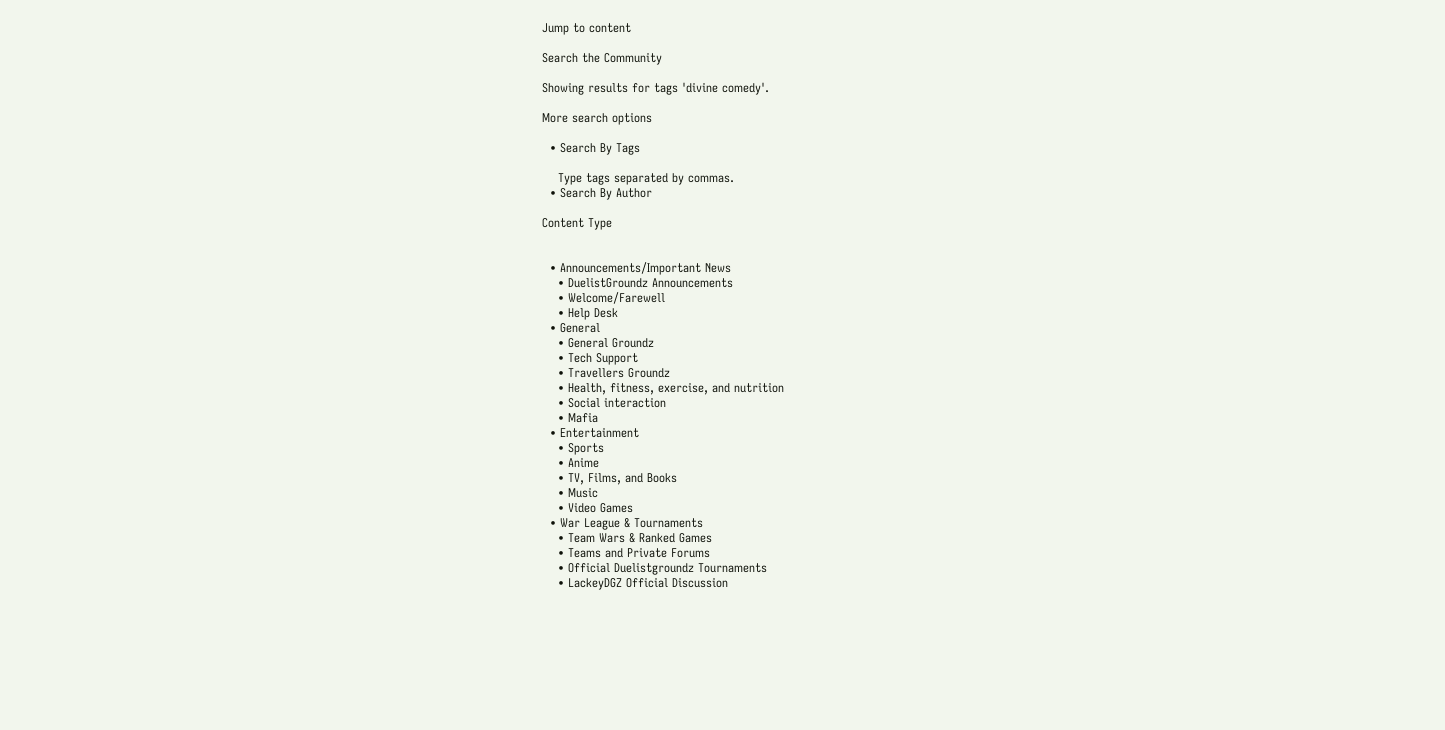Jump to content

Search the Community

Showing results for tags 'divine comedy'.

More search options

  • Search By Tags

    Type tags separated by commas.
  • Search By Author

Content Type


  • Announcements/Important News
    • DuelistGroundz Announcements
    • Welcome/Farewell
    • Help Desk
  • General
    • General Groundz
    • Tech Support
    • Travellers Groundz
    • Health, fitness, exercise, and nutrition
    • Social interaction
    • Mafia
  • Entertainment
    • Sports
    • Anime
    • TV, Films, and Books
    • Music
    • Video Games
  • War League & Tournaments
    • Team Wars & Ranked Games
    • Teams and Private Forums
    • Official Duelistgroundz Tournaments
    • LackeyDGZ Official Discussion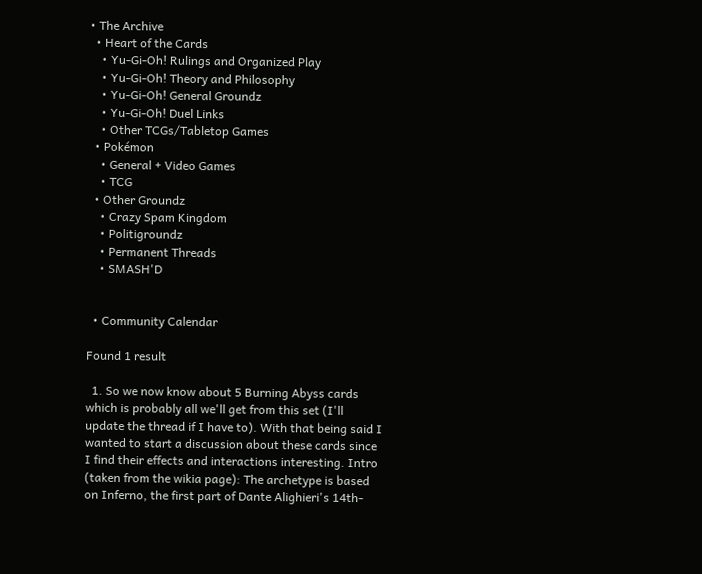• The Archive
  • Heart of the Cards
    • Yu-Gi-Oh! Rulings and Organized Play
    • Yu-Gi-Oh! Theory and Philosophy
    • Yu-Gi-Oh! General Groundz
    • Yu-Gi-Oh! Duel Links
    • Other TCGs/Tabletop Games
  • Pokémon
    • General + Video Games
    • TCG
  • Other Groundz
    • Crazy Spam Kingdom
    • Politigroundz
    • Permanent Threads
    • SMASH'D


  • Community Calendar

Found 1 result

  1. So we now know about 5 Burning Abyss cards which is probably all we'll get from this set (I'll update the thread if I have to). With that being said I wanted to start a discussion about these cards since I find their effects and interactions interesting. Intro (taken from the wikia page): The archetype is based on Inferno, the first part of Dante Alighieri's 14th-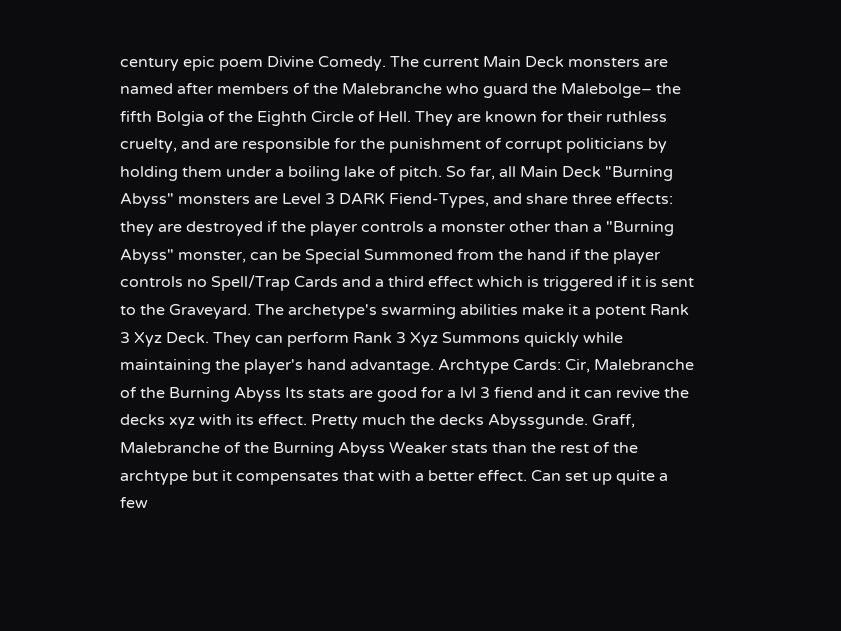century epic poem Divine Comedy. The current Main Deck monsters are named after members of the Malebranche who guard the Malebolge– the fifth Bolgia of the Eighth Circle of Hell. They are known for their ruthless cruelty, and are responsible for the punishment of corrupt politicians by holding them under a boiling lake of pitch. So far, all Main Deck "Burning Abyss" monsters are Level 3 DARK Fiend-Types, and share three effects: they are destroyed if the player controls a monster other than a "Burning Abyss" monster, can be Special Summoned from the hand if the player controls no Spell/Trap Cards and a third effect which is triggered if it is sent to the Graveyard. The archetype's swarming abilities make it a potent Rank 3 Xyz Deck. They can perform Rank 3 Xyz Summons quickly while maintaining the player's hand advantage. Archtype Cards: Cir, Malebranche of the Burning Abyss Its stats are good for a lvl 3 fiend and it can revive the decks xyz with its effect. Pretty much the decks Abyssgunde. Graff, Malebranche of the Burning Abyss Weaker stats than the rest of the archtype but it compensates that with a better effect. Can set up quite a few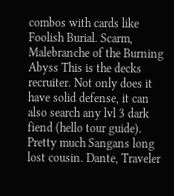combos with cards like Foolish Burial. Scarm, Malebranche of the Burning Abyss This is the decks recruiter. Not only does it have solid defense, it can also search any lvl 3 dark fiend (hello tour guide). Pretty much Sangans long lost cousin. Dante, Traveler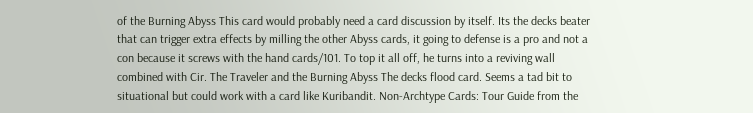of the Burning Abyss This card would probably need a card discussion by itself. Its the decks beater that can trigger extra effects by milling the other Abyss cards, it going to defense is a pro and not a con because it screws with the hand cards/101. To top it all off, he turns into a reviving wall combined with Cir. The Traveler and the Burning Abyss The decks flood card. Seems a tad bit to situational but could work with a card like Kuribandit. Non-Archtype Cards: Tour Guide from the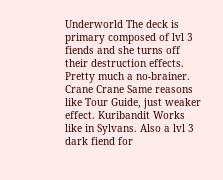Underworld The deck is primary composed of lvl 3 fiends and she turns off their destruction effects. Pretty much a no-brainer. Crane Crane Same reasons like Tour Guide, just weaker effect. Kuribandit Works like in Sylvans. Also a lvl 3 dark fiend for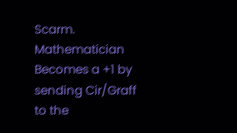Scarm. Mathematician Becomes a +1 by sending Cir/Graff to the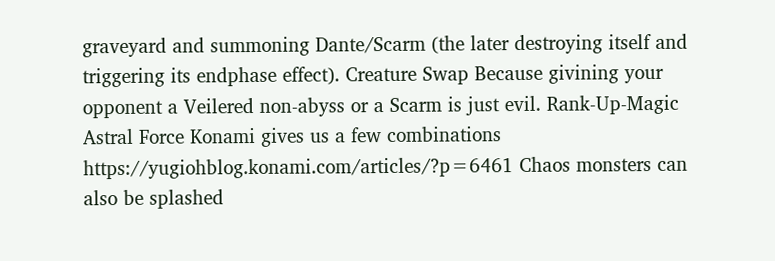graveyard and summoning Dante/Scarm (the later destroying itself and triggering its endphase effect). Creature Swap Because givining your opponent a Veilered non-abyss or a Scarm is just evil. Rank-Up-Magic Astral Force Konami gives us a few combinations https://yugiohblog.konami.com/articles/?p=6461 Chaos monsters can also be splashed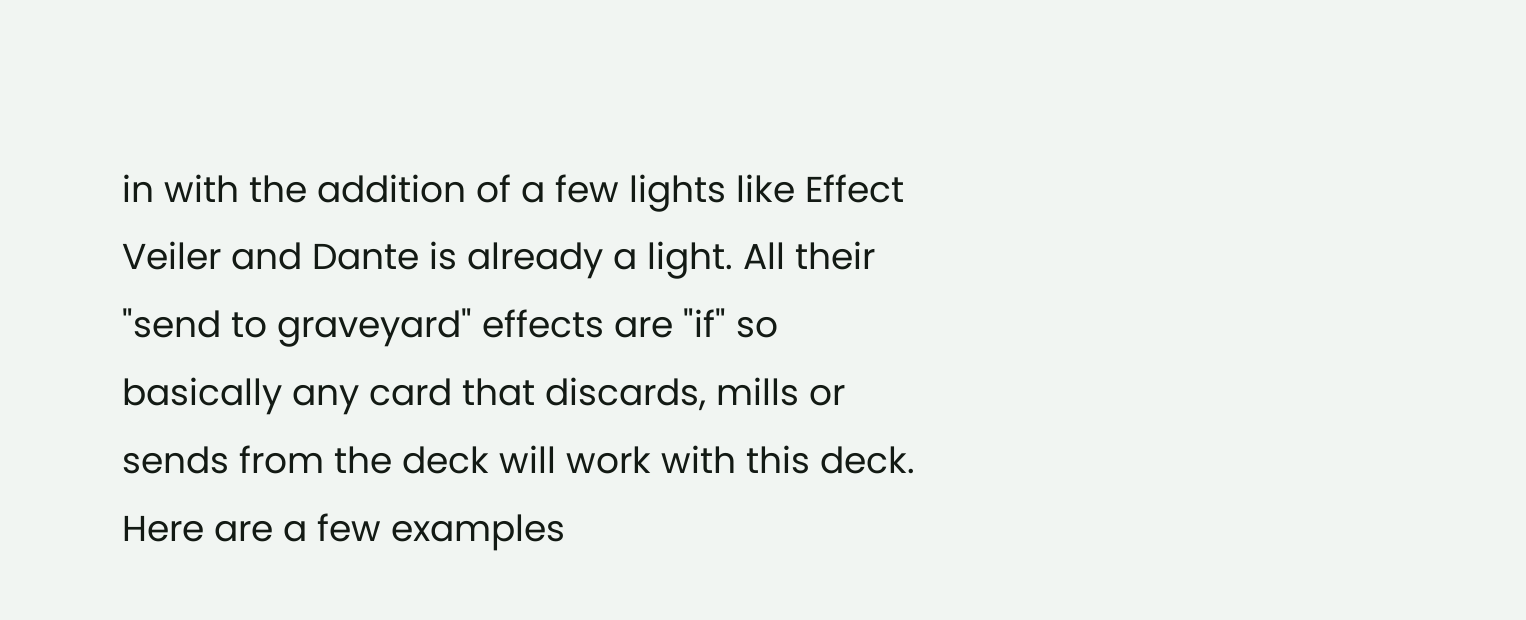in with the addition of a few lights like Effect Veiler and Dante is already a light. All their "send to graveyard" effects are "if" so basically any card that discards, mills or sends from the deck will work with this deck. Here are a few examples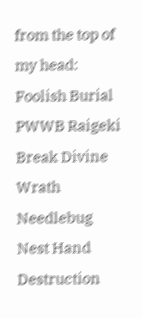from the top of my head: Foolish Burial PWWB Raigeki Break Divine Wrath Needlebug Nest Hand Destruction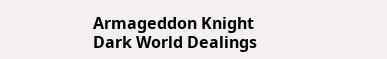Armageddon Knight Dark World Dealings